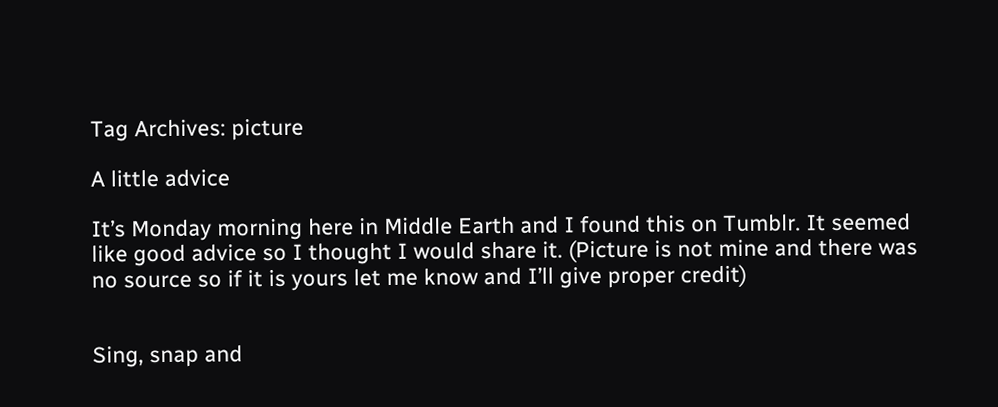Tag Archives: picture

A little advice

It’s Monday morning here in Middle Earth and I found this on Tumblr. It seemed like good advice so I thought I would share it. (Picture is not mine and there was no source so if it is yours let me know and I’ll give proper credit)


Sing, snap and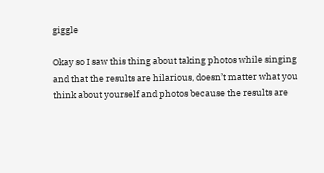giggle

Okay so I saw this thing about taking photos while singing and that the results are hilarious, doesn’t matter what you think about yourself and photos because the results are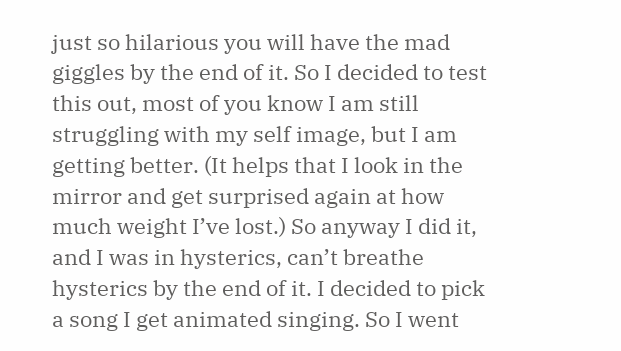just so hilarious you will have the mad giggles by the end of it. So I decided to test this out, most of you know I am still struggling with my self image, but I am getting better. (It helps that I look in the mirror and get surprised again at how much weight I’ve lost.) So anyway I did it, and I was in hysterics, can’t breathe hysterics by the end of it. I decided to pick a song I get animated singing. So I went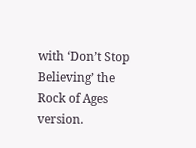with ‘Don’t Stop Believing’ the Rock of Ages version.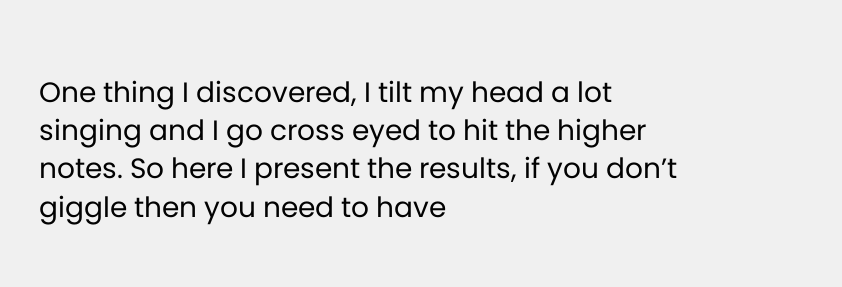One thing I discovered, I tilt my head a lot singing and I go cross eyed to hit the higher notes. So here I present the results, if you don’t giggle then you need to have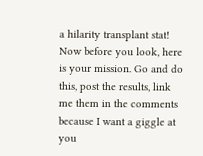a hilarity transplant stat! Now before you look, here is your mission. Go and do this, post the results, link me them in the comments because I want a giggle at you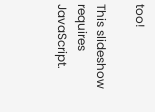too!

This slideshow requires JavaScript.